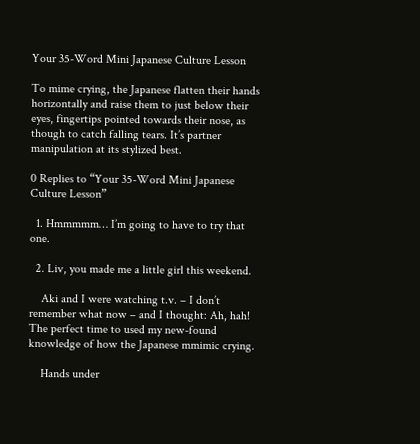Your 35-Word Mini Japanese Culture Lesson

To mime crying, the Japanese flatten their hands horizontally and raise them to just below their eyes, fingertips pointed towards their nose, as though to catch falling tears. It’s partner manipulation at its stylized best.

0 Replies to “Your 35-Word Mini Japanese Culture Lesson”

  1. Hmmmmm… I’m going to have to try that one.

  2. Liv, you made me a little girl this weekend.

    Aki and I were watching t.v. – I don’t remember what now – and I thought: Ah, hah! The perfect time to used my new-found knowledge of how the Japanese mmimic crying.

    Hands under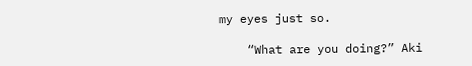my eyes just so.

    “What are you doing?” Aki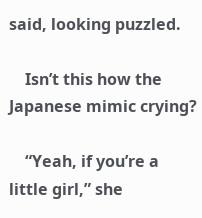said, looking puzzled.

    Isn’t this how the Japanese mimic crying?

    “Yeah, if you’re a little girl,” she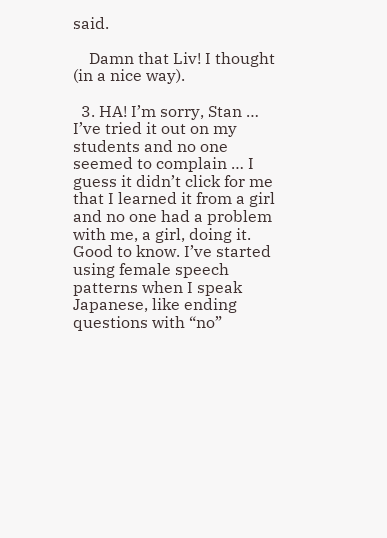said.

    Damn that Liv! I thought (in a nice way).

  3. HA! I’m sorry, Stan … I’ve tried it out on my students and no one seemed to complain … I guess it didn’t click for me that I learned it from a girl and no one had a problem with me, a girl, doing it. Good to know. I’ve started using female speech patterns when I speak Japanese, like ending questions with “no”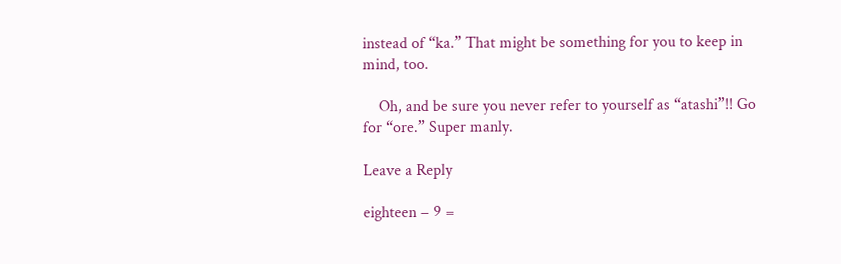instead of “ka.” That might be something for you to keep in mind, too.

    Oh, and be sure you never refer to yourself as “atashi”!! Go for “ore.” Super manly.

Leave a Reply

eighteen − 9 =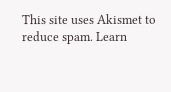This site uses Akismet to reduce spam. Learn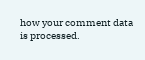how your comment data is processed.